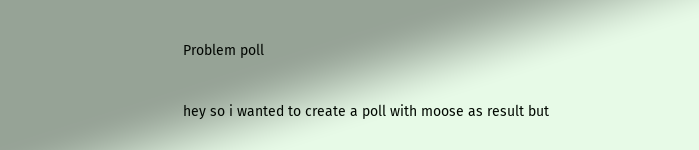Problem poll

hey so i wanted to create a poll with moose as result but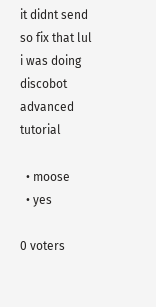it didnt send so fix that lul
i was doing discobot advanced tutorial

  • moose
  • yes

0 voters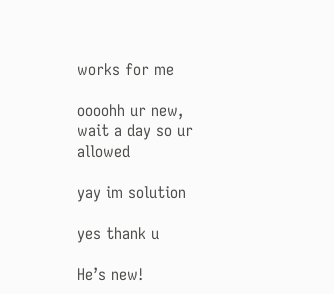works for me

oooohh ur new, wait a day so ur allowed

yay im solution

yes thank u

He’s new!